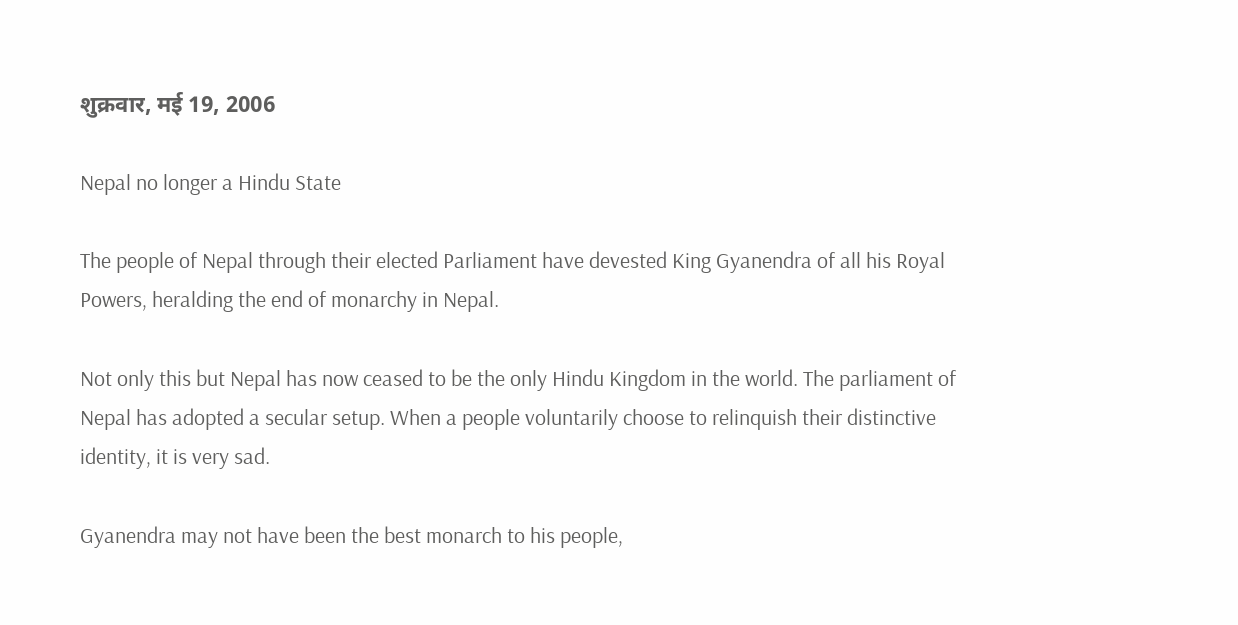शुक्रवार, मई 19, 2006

Nepal no longer a Hindu State

The people of Nepal through their elected Parliament have devested King Gyanendra of all his Royal Powers, heralding the end of monarchy in Nepal.

Not only this but Nepal has now ceased to be the only Hindu Kingdom in the world. The parliament of Nepal has adopted a secular setup. When a people voluntarily choose to relinquish their distinctive identity, it is very sad.

Gyanendra may not have been the best monarch to his people,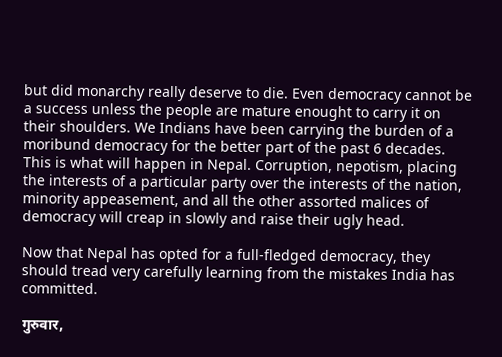but did monarchy really deserve to die. Even democracy cannot be a success unless the people are mature enought to carry it on their shoulders. We Indians have been carrying the burden of a moribund democracy for the better part of the past 6 decades. This is what will happen in Nepal. Corruption, nepotism, placing the interests of a particular party over the interests of the nation, minority appeasement, and all the other assorted malices of democracy will creap in slowly and raise their ugly head.

Now that Nepal has opted for a full-fledged democracy, they should tread very carefully learning from the mistakes India has committed.

गुरुवार,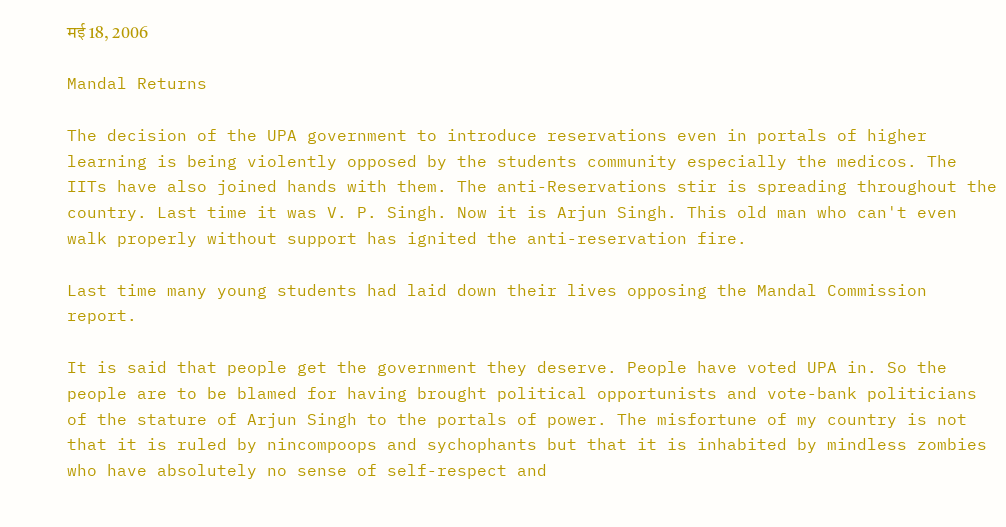मई 18, 2006

Mandal Returns

The decision of the UPA government to introduce reservations even in portals of higher learning is being violently opposed by the students community especially the medicos. The IITs have also joined hands with them. The anti-Reservations stir is spreading throughout the country. Last time it was V. P. Singh. Now it is Arjun Singh. This old man who can't even walk properly without support has ignited the anti-reservation fire.

Last time many young students had laid down their lives opposing the Mandal Commission report.

It is said that people get the government they deserve. People have voted UPA in. So the people are to be blamed for having brought political opportunists and vote-bank politicians of the stature of Arjun Singh to the portals of power. The misfortune of my country is not that it is ruled by nincompoops and sychophants but that it is inhabited by mindless zombies who have absolutely no sense of self-respect and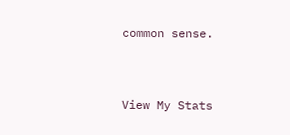common sense.


View My Stats